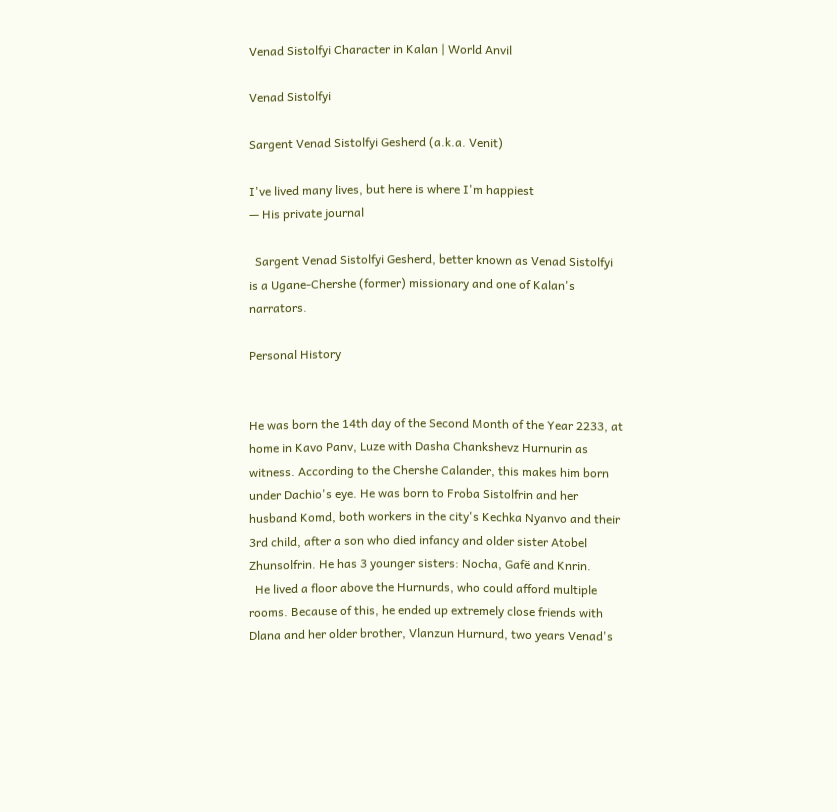Venad Sistolfyi Character in Kalan | World Anvil

Venad Sistolfyi

Sargent Venad Sistolfyi Gesherd (a.k.a. Venit)

I've lived many lives, but here is where I'm happiest
— His private journal

  Sargent Venad Sistolfyi Gesherd, better known as Venad Sistolfyi is a Ugane-Chershe (former) missionary and one of Kalan's narrators.

Personal History


He was born the 14th day of the Second Month of the Year 2233, at home in Kavo Panv, Luze with Dasha Chankshevz Hurnurin as witness. According to the Chershe Calander, this makes him born under Dachio's eye. He was born to Froba Sistolfrin and her husband Komd, both workers in the city's Kechka Nyanvo and their 3rd child, after a son who died infancy and older sister Atobel Zhunsolfrin. He has 3 younger sisters: Nocha, Gafë and Knrin.
  He lived a floor above the Hurnurds, who could afford multiple rooms. Because of this, he ended up extremely close friends with Dlana and her older brother, Vlanzun Hurnurd, two years Venad's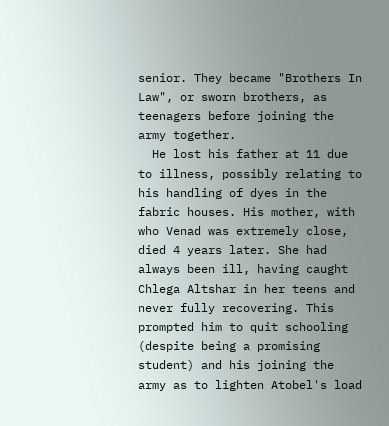senior. They became "Brothers In Law", or sworn brothers, as teenagers before joining the army together.
  He lost his father at 11 due to illness, possibly relating to his handling of dyes in the fabric houses. His mother, with who Venad was extremely close, died 4 years later. She had always been ill, having caught Chlega Altshar in her teens and never fully recovering. This prompted him to quit schooling (despite being a promising student) and his joining the army as to lighten Atobel's load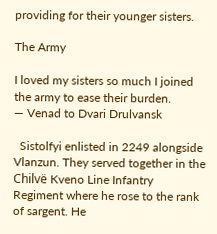providing for their younger sisters.

The Army

I loved my sisters so much I joined the army to ease their burden.
— Venad to Dvari Drulvansk

  Sistolfyi enlisted in 2249 alongside Vlanzun. They served together in the Chilvë Kveno Line Infantry Regiment where he rose to the rank of sargent. He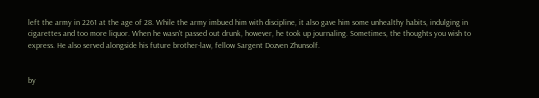left the army in 2261 at the age of 28. While the army imbued him with discipline, it also gave him some unhealthy habits, indulging in cigarettes and too more liquor. When he wasn't passed out drunk, however, he took up journaling. Sometimes, the thoughts you wish to express. He also served alongside his future brother-law, fellow Sargent Dozven Zhunsolf.


by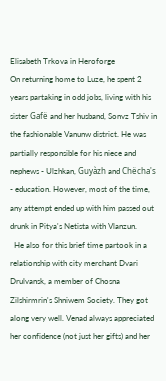Elisabeth Trkova in Heroforge
On returning home to Luze, he spent 2 years partaking in odd jobs, living with his sister Gafë and her husband, Sonvz Tshiv in the fashionable Vanunw district. He was partially responsible for his niece and nephews - Ulzhkan, Guyàzh and Chëcha's - education. However, most of the time, any attempt ended up with him passed out drunk in Pitya's Netista with Vlanzun.
  He also for this brief time partook in a relationship with city merchant Dvari Drulvansk, a member of Chosna Zilshirmrin's Shniwem Society. They got along very well. Venad always appreciated her confidence (not just her gifts) and her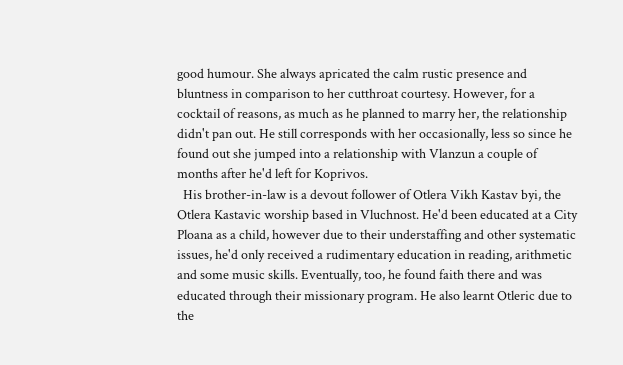good humour. She always apricated the calm rustic presence and bluntness in comparison to her cutthroat courtesy. However, for a cocktail of reasons, as much as he planned to marry her, the relationship didn't pan out. He still corresponds with her occasionally, less so since he found out she jumped into a relationship with Vlanzun a couple of months after he'd left for Koprivos.
  His brother-in-law is a devout follower of Otlera Vikh Kastav byi, the Otlera Kastavic worship based in Vluchnost. He'd been educated at a City Ploana as a child, however due to their understaffing and other systematic issues, he'd only received a rudimentary education in reading, arithmetic and some music skills. Eventually, too, he found faith there and was educated through their missionary program. He also learnt Otleric due to the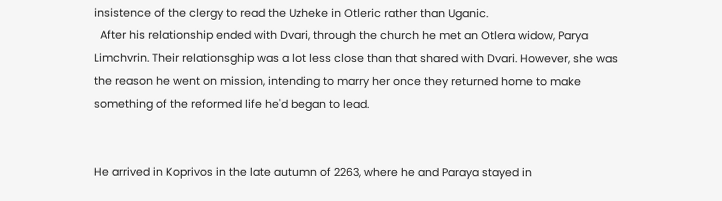insistence of the clergy to read the Uzheke in Otleric rather than Uganic.
  After his relationship ended with Dvari, through the church he met an Otlera widow, Parya Limchvrin. Their relationsghip was a lot less close than that shared with Dvari. However, she was the reason he went on mission, intending to marry her once they returned home to make something of the reformed life he'd began to lead.


He arrived in Koprivos in the late autumn of 2263, where he and Paraya stayed in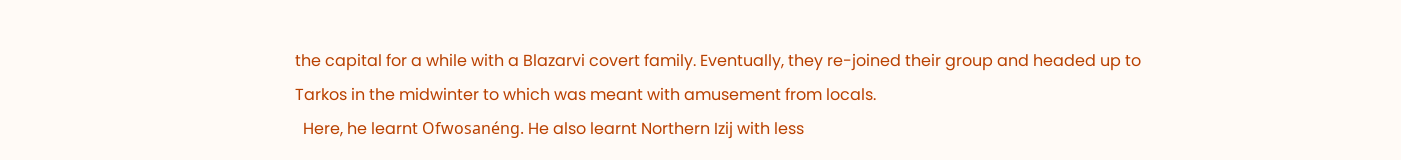the capital for a while with a Blazarvi covert family. Eventually, they re-joined their group and headed up to Tarkos in the midwinter to which was meant with amusement from locals.
  Here, he learnt Ofwosanéng. He also learnt Northern Izij with less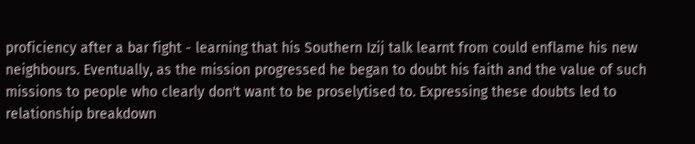proficiency after a bar fight - learning that his Southern Izij talk learnt from could enflame his new neighbours. Eventually, as the mission progressed he began to doubt his faith and the value of such missions to people who clearly don't want to be proselytised to. Expressing these doubts led to relationship breakdown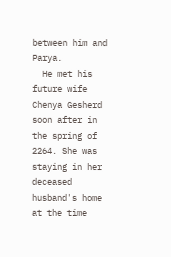between him and Parya.
  He met his future wife Chenya Gesherd soon after in the spring of 2264. She was staying in her deceased husband's home at the time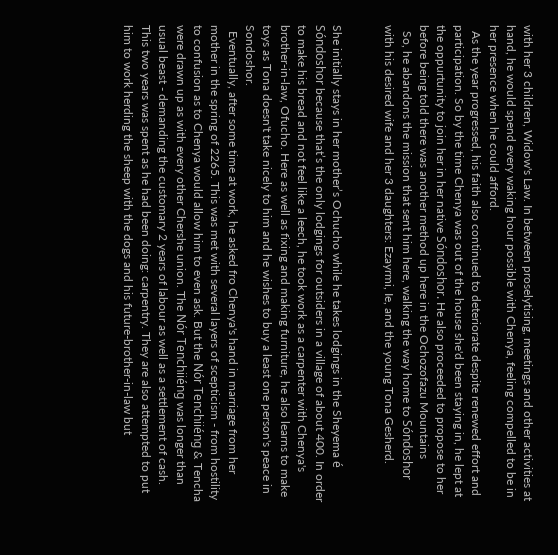with her 3 children, Widow's Law. In between proselytising, meetings and other activities at hand, he would spend every waking hour possible with Chenya, feeling compelled to be in her presence when he could afford.
  As the year progressed, his faith also continued to deteriorate despite renewed effort and participation. So by the time Chenya was out of the house she'd been staying in, he lept at the oppurtunity to join her in her native Sóndoshor. He also proceeded to propose to her before being told there was another method up here in the Ochozofazu Mountains
  So, he abandons the mission that sent him here, walking the way home to Sóndoshor with his desired wife and her 3 daughters: Ezayrmi, Ie, and the young Tona Gesherd.


She initially stays in her mother’s Ochucho while he takes lodgings in the Sheyema é Sóndoshor because that’s the only lodgings for outsiders in a village of about 400. In order to make his bread and not feel like a leech, he took work as a carpenter with Chenya's brother-in-law, Ofucho. Here as well as fixing and making furniture, he also learns to make toys as Tona doesn't take nicely to him and he wishes to buy a least one person's peace in Sondoshor.
  Eventually, after some time at work, he asked fro Chenya's hand in marriage from her mother in the spring of 2265. This was met with several layers of scepticism - from hostility to confusion as to Chenya would allow him to even ask. But the Nór Tenchiiéng & Tencha were drawn up as with every other Chershe union. The Nór Tenchiiéng was longer than usual beast - demanding the customary 2 years of labour as well as a settlement of cash. This two years was spent as he had been doing: carpentry. They are also attempted to put him to work herding the sheep with the dogs and his future-brother-in-law but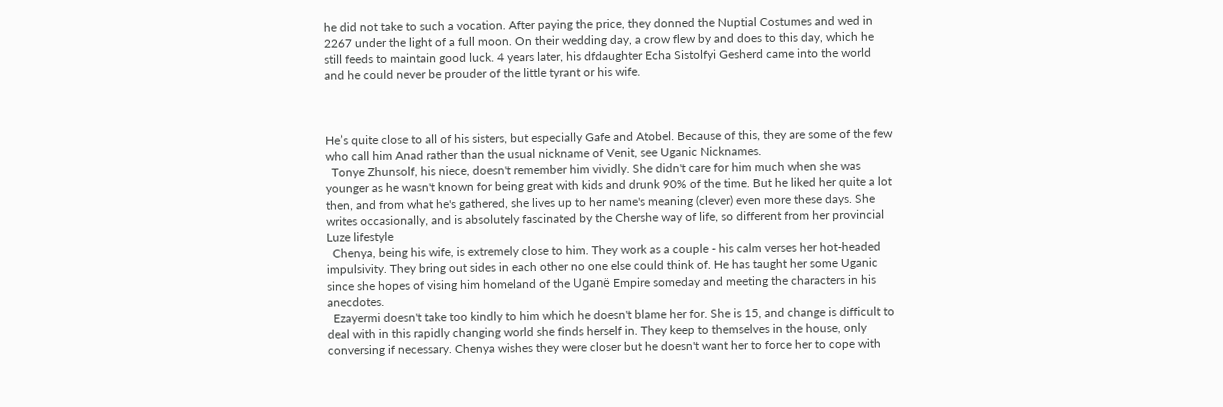he did not take to such a vocation. After paying the price, they donned the Nuptial Costumes and wed in 2267 under the light of a full moon. On their wedding day, a crow flew by and does to this day, which he still feeds to maintain good luck. 4 years later, his dfdaughter Echa Sistolfyi Gesherd came into the world and he could never be prouder of the little tyrant or his wife.



He’s quite close to all of his sisters, but especially Gafe and Atobel. Because of this, they are some of the few who call him Anad rather than the usual nickname of Venit, see Uganic Nicknames.
  Tonye Zhunsolf, his niece, doesn't remember him vividly. She didn't care for him much when she was younger as he wasn't known for being great with kids and drunk 90% of the time. But he liked her quite a lot then, and from what he's gathered, she lives up to her name's meaning (clever) even more these days. She writes occasionally, and is absolutely fascinated by the Chershe way of life, so different from her provincial Luze lifestyle
  Chenya, being his wife, is extremely close to him. They work as a couple - his calm verses her hot-headed impulsivity. They bring out sides in each other no one else could think of. He has taught her some Uganic since she hopes of vising him homeland of the Uganë Empire someday and meeting the characters in his anecdotes.
  Ezayermi doesn't take too kindly to him which he doesn't blame her for. She is 15, and change is difficult to deal with in this rapidly changing world she finds herself in. They keep to themselves in the house, only conversing if necessary. Chenya wishes they were closer but he doesn't want her to force her to cope with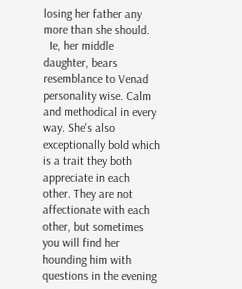losing her father any more than she should.
  Ie, her middle daughter, bears resemblance to Venad personality wise. Calm and methodical in every way. She's also exceptionally bold which is a trait they both appreciate in each other. They are not affectionate with each other, but sometimes you will find her hounding him with questions in the evening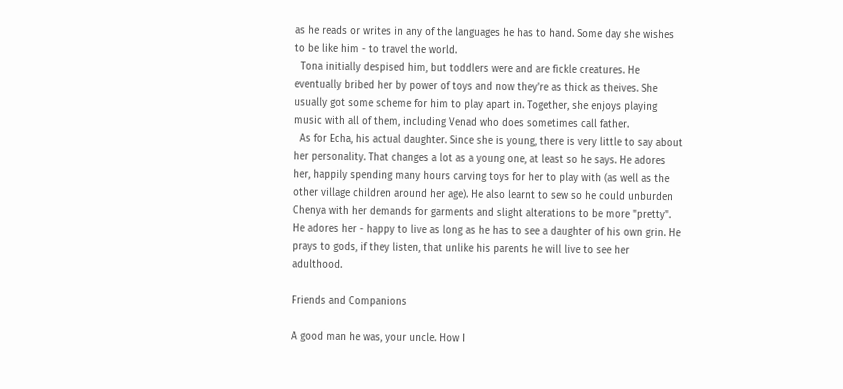as he reads or writes in any of the languages he has to hand. Some day she wishes to be like him - to travel the world.
  Tona initially despised him, but toddlers were and are fickle creatures. He eventually bribed her by power of toys and now they're as thick as theives. She usually got some scheme for him to play apart in. Together, she enjoys playing music with all of them, including Venad who does sometimes call father.
  As for Echa, his actual daughter. Since she is young, there is very little to say about her personality. That changes a lot as a young one, at least so he says. He adores her, happily spending many hours carving toys for her to play with (as well as the other village children around her age). He also learnt to sew so he could unburden Chenya with her demands for garments and slight alterations to be more "pretty". He adores her - happy to live as long as he has to see a daughter of his own grin. He prays to gods, if they listen, that unlike his parents he will live to see her adulthood.

Friends and Companions

A good man he was, your uncle. How I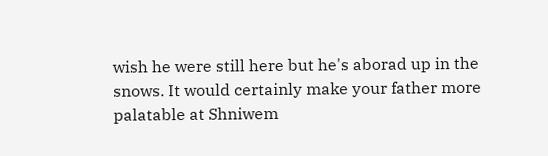wish he were still here but he's aborad up in the snows. It would certainly make your father more palatable at Shniwem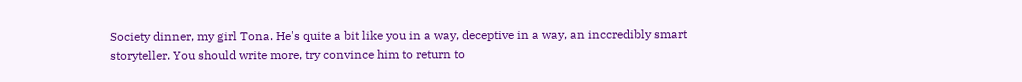Society dinner, my girl Tona. He's quite a bit like you in a way, deceptive in a way, an inccredibly smart storyteller. You should write more, try convince him to return to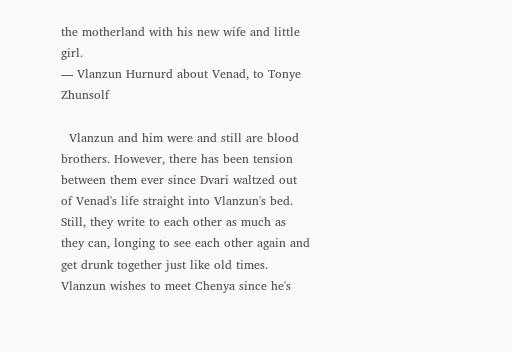the motherland with his new wife and little girl.
— Vlanzun Hurnurd about Venad, to Tonye Zhunsolf

  Vlanzun and him were and still are blood brothers. However, there has been tension between them ever since Dvari waltzed out of Venad's life straight into Vlanzun's bed. Still, they write to each other as much as they can, longing to see each other again and get drunk together just like old times. Vlanzun wishes to meet Chenya since he's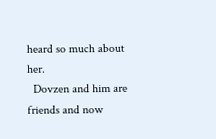heard so much about her.
  Dovzen and him are friends and now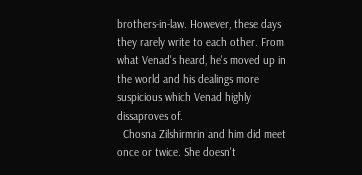brothers-in-law. However, these days they rarely write to each other. From what Venad's heard, he's moved up in the world and his dealings more suspicious which Venad highly dissaproves of.
  Chosna Zilshirmrin and him did meet once or twice. She doesn't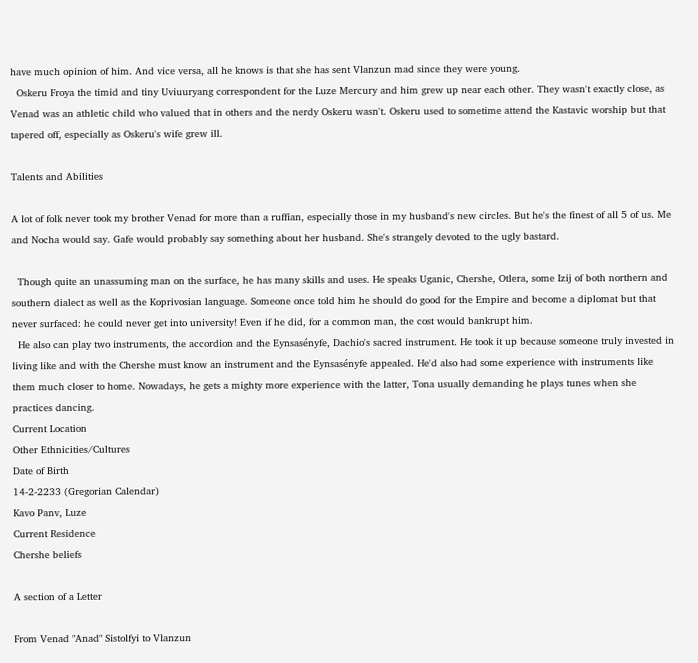have much opinion of him. And vice versa, all he knows is that she has sent Vlanzun mad since they were young.
  Oskeru Froya the timid and tiny Uviuuryang correspondent for the Luze Mercury and him grew up near each other. They wasn't exactly close, as Venad was an athletic child who valued that in others and the nerdy Oskeru wasn't. Oskeru used to sometime attend the Kastavic worship but that tapered off, especially as Oskeru's wife grew ill.

Talents and Abilities

A lot of folk never took my brother Venad for more than a ruffian, especially those in my husband's new circles. But he's the finest of all 5 of us. Me and Nocha would say. Gafe would probably say something about her husband. She's strangely devoted to the ugly bastard.

  Though quite an unassuming man on the surface, he has many skills and uses. He speaks Uganic, Chershe, Otlera, some Izij of both northern and southern dialect as well as the Koprivosian language. Someone once told him he should do good for the Empire and become a diplomat but that never surfaced: he could never get into university! Even if he did, for a common man, the cost would bankrupt him.
  He also can play two instruments, the accordion and the Eynsasényfe, Dachio's sacred instrument. He took it up because someone truly invested in living like and with the Chershe must know an instrument and the Eynsasényfe appealed. He'd also had some experience with instruments like them much closer to home. Nowadays, he gets a mighty more experience with the latter, Tona usually demanding he plays tunes when she practices dancing.
Current Location
Other Ethnicities/Cultures
Date of Birth
14-2-2233 (Gregorian Calendar)
Kavo Panv, Luze
Current Residence
Chershe beliefs

A section of a Letter

From Venad "Anad" Sistolfyi to Vlanzun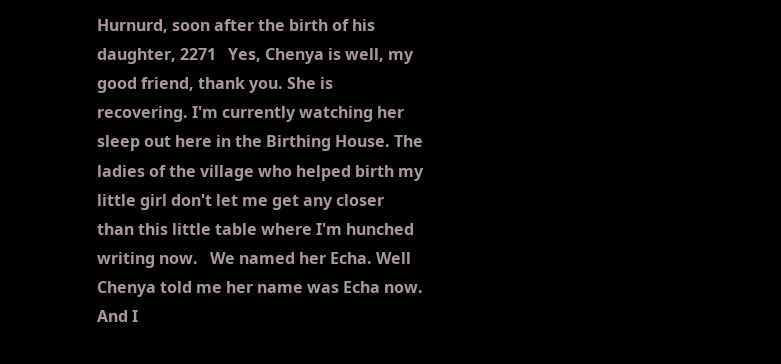Hurnurd, soon after the birth of his daughter, 2271   Yes, Chenya is well, my good friend, thank you. She is recovering. I'm currently watching her sleep out here in the Birthing House. The ladies of the village who helped birth my little girl don't let me get any closer than this little table where I'm hunched writing now.   We named her Echa. Well Chenya told me her name was Echa now. And I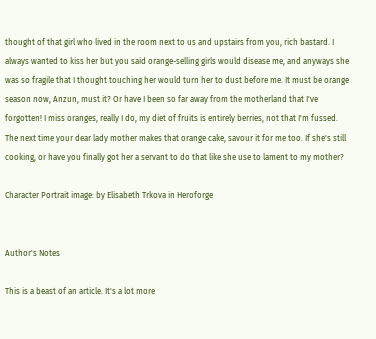thought of that girl who lived in the room next to us and upstairs from you, rich bastard. I always wanted to kiss her but you said orange-selling girls would disease me, and anyways she was so fragile that I thought touching her would turn her to dust before me. It must be orange season now, Anzun, must it? Or have I been so far away from the motherland that I've forgotten! I miss oranges, really I do, my diet of fruits is entirely berries, not that I'm fussed.   The next time your dear lady mother makes that orange cake, savour it for me too. If she's still cooking, or have you finally got her a servant to do that like she use to lament to my mother?

Character Portrait image: by Elisabeth Trkova in Heroforge


Author's Notes

This is a beast of an article. It's a lot more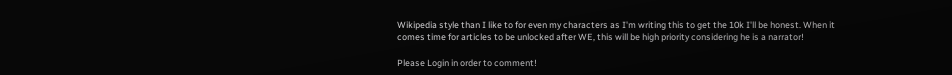Wikipedia style than I like to for even my characters as I'm writing this to get the 10k I'll be honest. When it comes time for articles to be unlocked after WE, this will be high priority considering he is a narrator!

Please Login in order to comment!